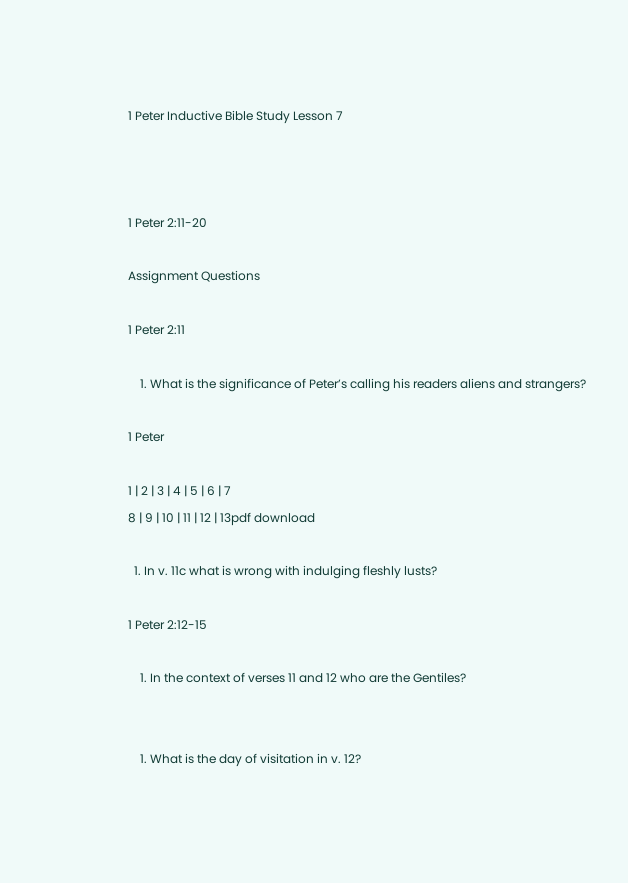1 Peter Inductive Bible Study Lesson 7



1 Peter 2:11-20

Assignment Questions

1 Peter 2:11

    1. What is the significance of Peter’s calling his readers aliens and strangers?

1 Peter

1 | 2 | 3 | 4 | 5 | 6 | 7
8 | 9 | 10 | 11 | 12 | 13pdf download

  1. In v. 11c what is wrong with indulging fleshly lusts?

1 Peter 2:12-15

    1. In the context of verses 11 and 12 who are the Gentiles?


    1. What is the day of visitation in v. 12?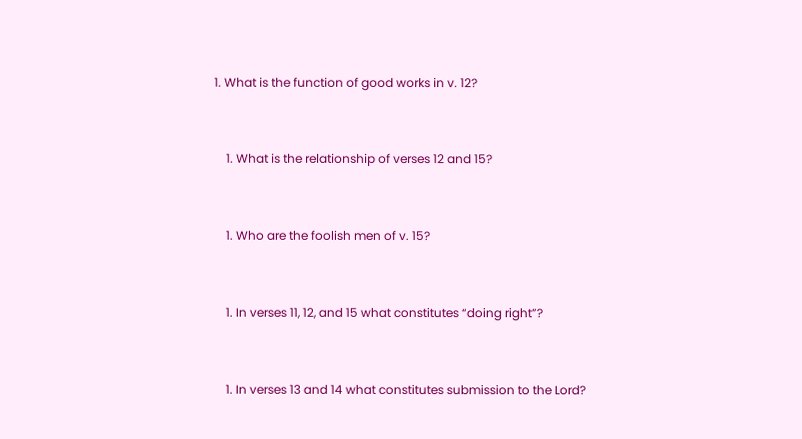1. What is the function of good works in v. 12?


    1. What is the relationship of verses 12 and 15?


    1. Who are the foolish men of v. 15?


    1. In verses 11, 12, and 15 what constitutes “doing right”?


    1. In verses 13 and 14 what constitutes submission to the Lord?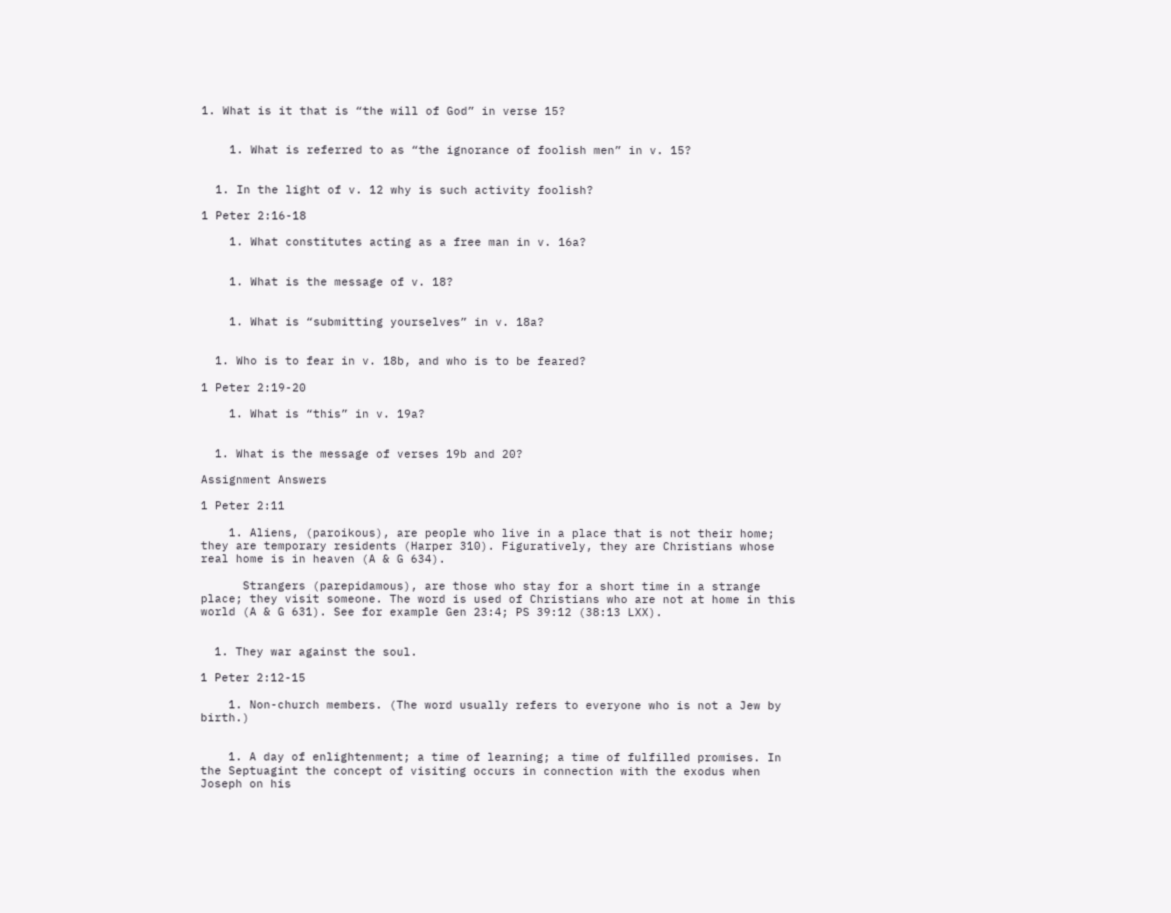1. What is it that is “the will of God” in verse 15?


    1. What is referred to as “the ignorance of foolish men” in v. 15?


  1. In the light of v. 12 why is such activity foolish?

1 Peter 2:16-18

    1. What constitutes acting as a free man in v. 16a?


    1. What is the message of v. 18?


    1. What is “submitting yourselves” in v. 18a?


  1. Who is to fear in v. 18b, and who is to be feared?

1 Peter 2:19-20

    1. What is “this” in v. 19a?


  1. What is the message of verses 19b and 20?

Assignment Answers

1 Peter 2:11

    1. Aliens, (paroikous), are people who live in a place that is not their home; they are temporary residents (Harper 310). Figuratively, they are Christians whose real home is in heaven (A & G 634).

      Strangers (parepidamous), are those who stay for a short time in a strange place; they visit someone. The word is used of Christians who are not at home in this world (A & G 631). See for example Gen 23:4; PS 39:12 (38:13 LXX).


  1. They war against the soul.

1 Peter 2:12-15

    1. Non-church members. (The word usually refers to everyone who is not a Jew by birth.)


    1. A day of enlightenment; a time of learning; a time of fulfilled promises. In the Septuagint the concept of visiting occurs in connection with the exodus when Joseph on his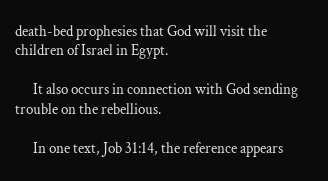death-bed prophesies that God will visit the children of Israel in Egypt.

      It also occurs in connection with God sending trouble on the rebellious.

      In one text, Job 31:14, the reference appears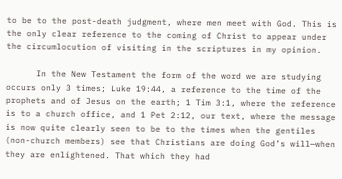to be to the post-death judgment, where men meet with God. This is the only clear reference to the coming of Christ to appear under the circumlocution of visiting in the scriptures in my opinion.

      In the New Testament the form of the word we are studying occurs only 3 times; Luke 19:44, a reference to the time of the prophets and of Jesus on the earth; 1 Tim 3:1, where the reference is to a church office, and 1 Pet 2:12, our text, where the message is now quite clearly seen to be to the times when the gentiles (non-church members) see that Christians are doing God’s will—when they are enlightened. That which they had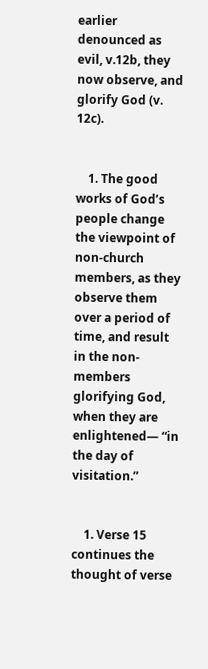earlier denounced as evil, v.12b, they now observe, and glorify God (v. 12c).


    1. The good works of God’s people change the viewpoint of non-church members, as they observe them over a period of time, and result in the non-members glorifying God, when they are enlightened— “in the day of visitation.”


    1. Verse 15 continues the thought of verse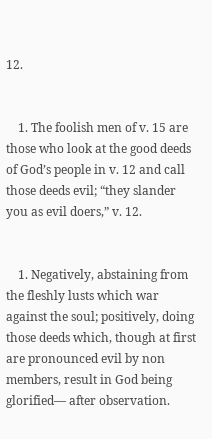12.


    1. The foolish men of v. 15 are those who look at the good deeds of God’s people in v. 12 and call those deeds evil; “they slander you as evil doers,” v. 12.


    1. Negatively, abstaining from the fleshly lusts which war against the soul; positively, doing those deeds which, though at first are pronounced evil by non members, result in God being glorified— after observation.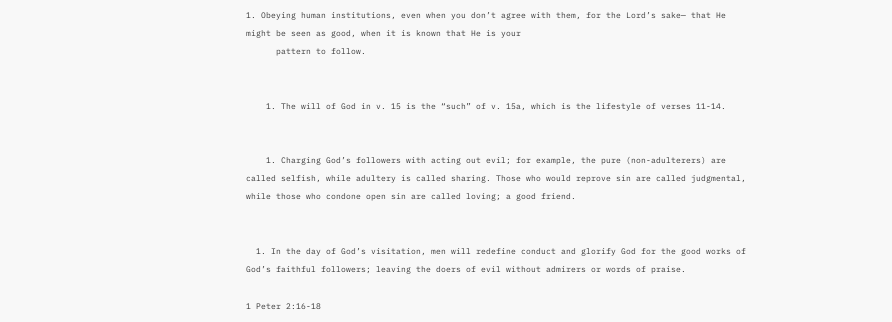1. Obeying human institutions, even when you don’t agree with them, for the Lord’s sake— that He might be seen as good, when it is known that He is your
      pattern to follow.


    1. The will of God in v. 15 is the “such” of v. 15a, which is the lifestyle of verses 11-14.


    1. Charging God’s followers with acting out evil; for example, the pure (non-adulterers) are called selfish, while adultery is called sharing. Those who would reprove sin are called judgmental, while those who condone open sin are called loving; a good friend.


  1. In the day of God’s visitation, men will redefine conduct and glorify God for the good works of God’s faithful followers; leaving the doers of evil without admirers or words of praise.

1 Peter 2:16-18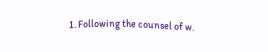1. Following the counsel of w.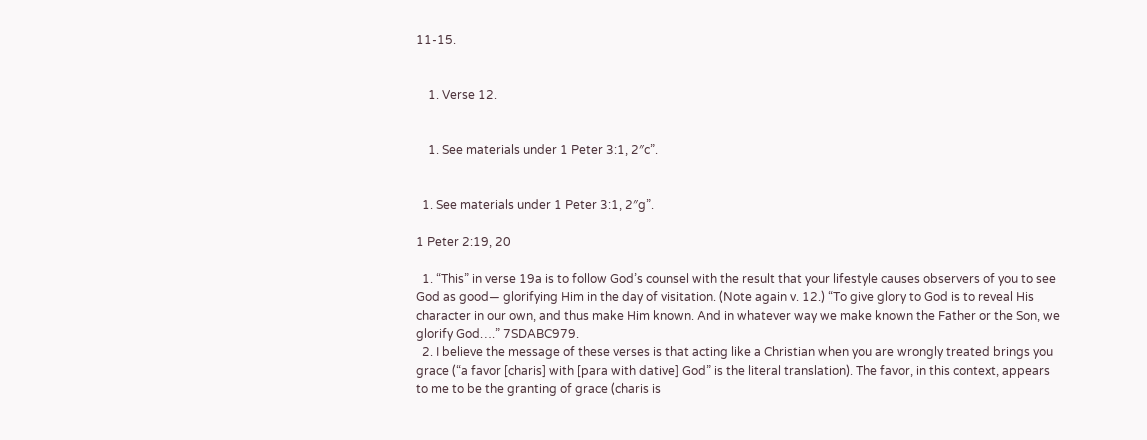11-15.


    1. Verse 12.


    1. See materials under 1 Peter 3:1, 2″c”.


  1. See materials under 1 Peter 3:1, 2″g”.

1 Peter 2:19, 20

  1. “This” in verse 19a is to follow God’s counsel with the result that your lifestyle causes observers of you to see God as good— glorifying Him in the day of visitation. (Note again v. 12.) “To give glory to God is to reveal His character in our own, and thus make Him known. And in whatever way we make known the Father or the Son, we glorify God….” 7SDABC979.
  2. I believe the message of these verses is that acting like a Christian when you are wrongly treated brings you grace (“a favor [charis] with [para with dative] God” is the literal translation). The favor, in this context, appears to me to be the granting of grace (charis is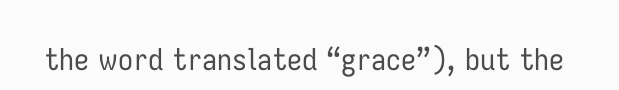the word translated “grace”), but the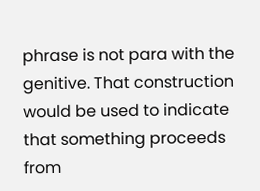phrase is not para with the genitive. That construction would be used to indicate that something proceeds from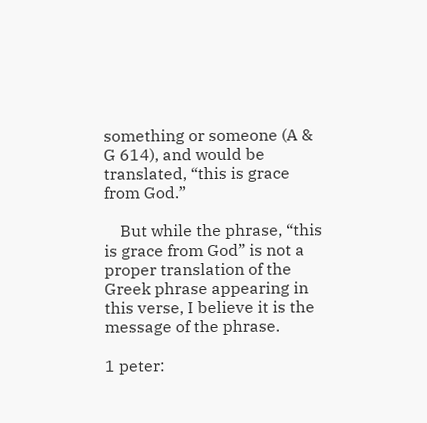something or someone (A & G 614), and would be translated, “this is grace from God.”

    But while the phrase, “this is grace from God” is not a proper translation of the Greek phrase appearing in this verse, I believe it is the message of the phrase.

1 peter: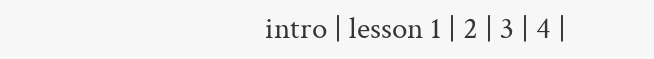intro | lesson 1 | 2 | 3 | 4 |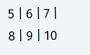5 | 6 | 7 | 8 | 9 | 10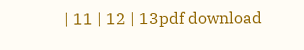| 11 | 12 | 13pdf download